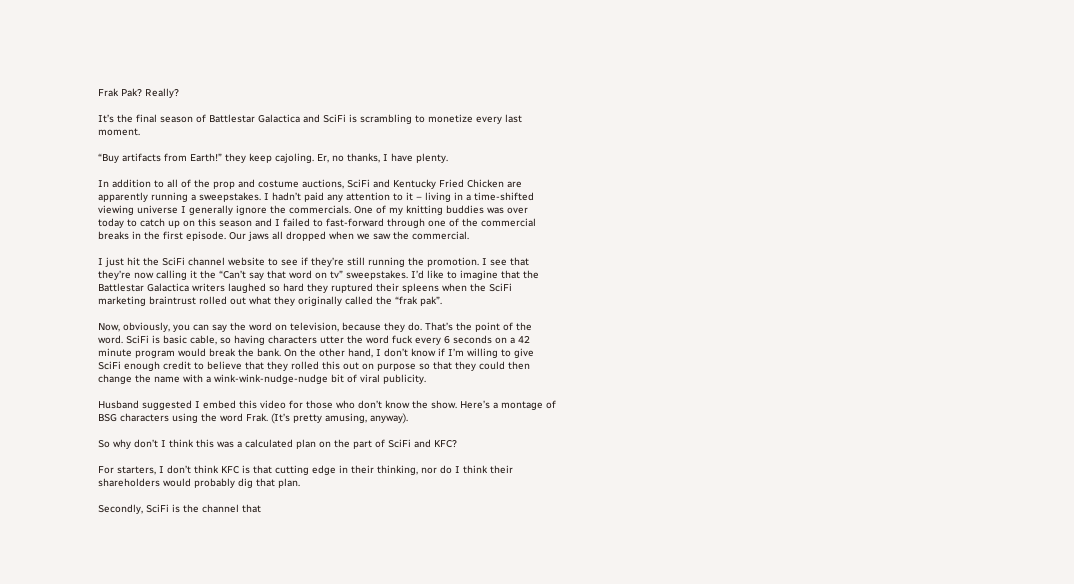Frak Pak? Really?

It’s the final season of Battlestar Galactica and SciFi is scrambling to monetize every last moment.

“Buy artifacts from Earth!” they keep cajoling. Er, no thanks, I have plenty.

In addition to all of the prop and costume auctions, SciFi and Kentucky Fried Chicken are apparently running a sweepstakes. I hadn’t paid any attention to it – living in a time-shifted viewing universe I generally ignore the commercials. One of my knitting buddies was over today to catch up on this season and I failed to fast-forward through one of the commercial breaks in the first episode. Our jaws all dropped when we saw the commercial.

I just hit the SciFi channel website to see if they’re still running the promotion. I see that they’re now calling it the “Can’t say that word on tv” sweepstakes. I’d like to imagine that the Battlestar Galactica writers laughed so hard they ruptured their spleens when the SciFi marketing braintrust rolled out what they originally called the “frak pak”.

Now, obviously, you can say the word on television, because they do. That’s the point of the word. SciFi is basic cable, so having characters utter the word fuck every 6 seconds on a 42 minute program would break the bank. On the other hand, I don’t know if I’m willing to give SciFi enough credit to believe that they rolled this out on purpose so that they could then change the name with a wink-wink-nudge-nudge bit of viral publicity.

Husband suggested I embed this video for those who don’t know the show. Here’s a montage of BSG characters using the word Frak. (It’s pretty amusing, anyway).

So why don’t I think this was a calculated plan on the part of SciFi and KFC?

For starters, I don’t think KFC is that cutting edge in their thinking, nor do I think their shareholders would probably dig that plan.

Secondly, SciFi is the channel that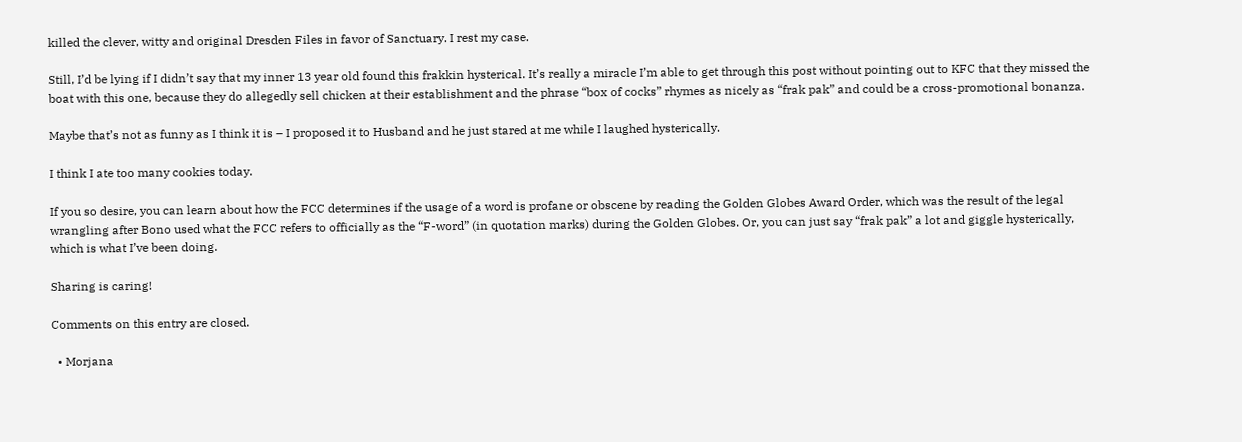killed the clever, witty and original Dresden Files in favor of Sanctuary. I rest my case.

Still, I’d be lying if I didn’t say that my inner 13 year old found this frakkin hysterical. It’s really a miracle I’m able to get through this post without pointing out to KFC that they missed the boat with this one, because they do allegedly sell chicken at their establishment and the phrase “box of cocks” rhymes as nicely as “frak pak” and could be a cross-promotional bonanza.

Maybe that’s not as funny as I think it is – I proposed it to Husband and he just stared at me while I laughed hysterically.

I think I ate too many cookies today.

If you so desire, you can learn about how the FCC determines if the usage of a word is profane or obscene by reading the Golden Globes Award Order, which was the result of the legal wrangling after Bono used what the FCC refers to officially as the “F-word” (in quotation marks) during the Golden Globes. Or, you can just say “frak pak” a lot and giggle hysterically, which is what I’ve been doing.

Sharing is caring!

Comments on this entry are closed.

  • Morjana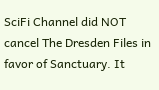SciFi Channel did NOT cancel The Dresden Files in favor of Sanctuary. It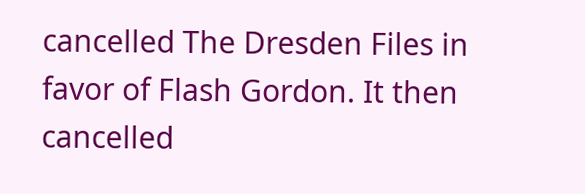cancelled The Dresden Files in favor of Flash Gordon. It then cancelled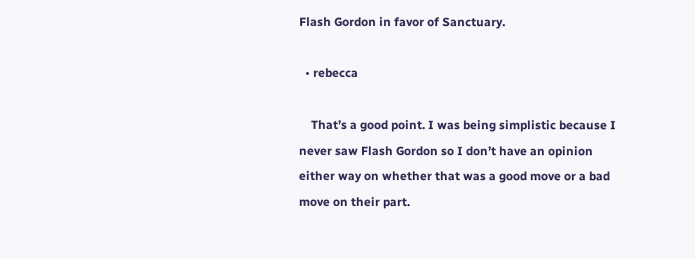Flash Gordon in favor of Sanctuary.

  • rebecca

    That’s a good point. I was being simplistic because I never saw Flash Gordon so I don’t have an opinion either way on whether that was a good move or a bad move on their part.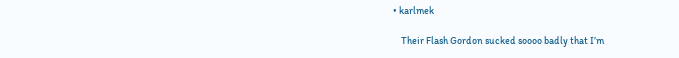• karlmek

    Their Flash Gordon sucked soooo badly that I’m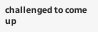challenged to come up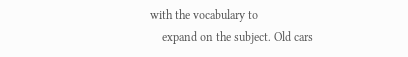with the vocabulary to
    expand on the subject. Old cars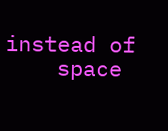instead of
    space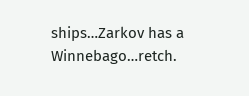ships…Zarkov has a Winnebago…retch.